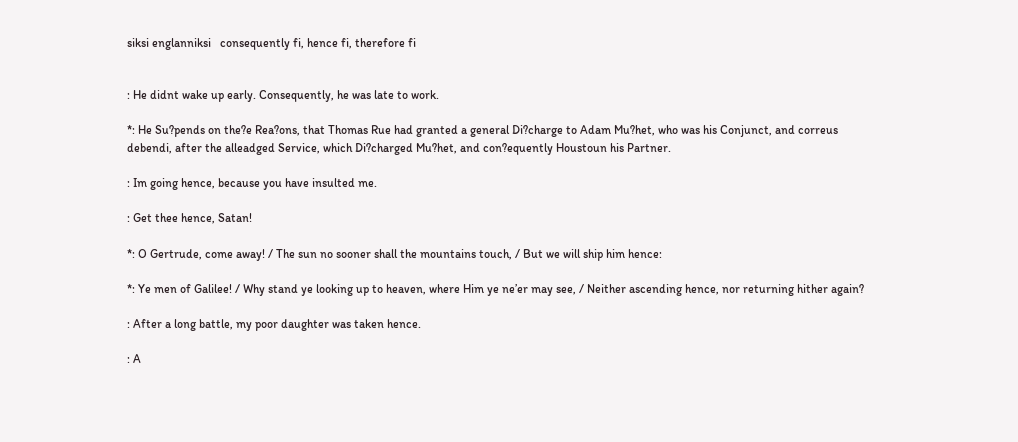siksi englanniksi   consequently fi, hence fi, therefore fi


: He didnt wake up early. Consequently, he was late to work.

*: He Su?pends on the?e Rea?ons, that Thomas Rue had granted a general Di?charge to Adam Mu?het, who was his Conjunct, and correus debendi, after the alleadged Service, which Di?charged Mu?het, and con?equently Houstoun his Partner.

: Im going hence, because you have insulted me.

: Get thee hence, Satan!

*: O Gertrude, come away! / The sun no sooner shall the mountains touch, / But we will ship him hence:

*: Ye men of Galilee! / Why stand ye looking up to heaven, where Him ye ne’er may see, / Neither ascending hence, nor returning hither again?

: After a long battle, my poor daughter was taken hence.

: A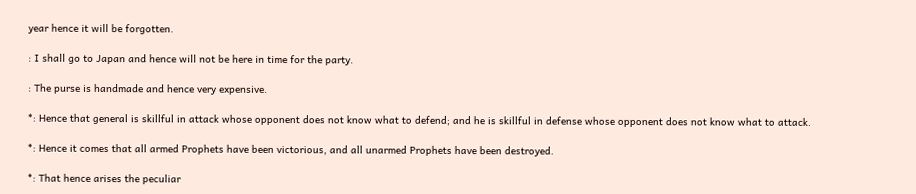year hence it will be forgotten.

: I shall go to Japan and hence will not be here in time for the party.

: The purse is handmade and hence very expensive.

*: Hence that general is skillful in attack whose opponent does not know what to defend; and he is skillful in defense whose opponent does not know what to attack.

*: Hence it comes that all armed Prophets have been victorious, and all unarmed Prophets have been destroyed.

*: That hence arises the peculiar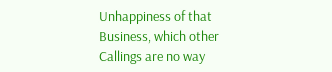Unhappiness of that Business, which other Callings are no way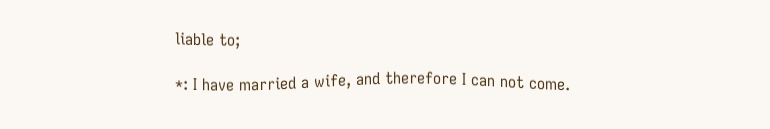liable to;

*: I have married a wife, and therefore I can not come.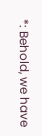*: Behold, we have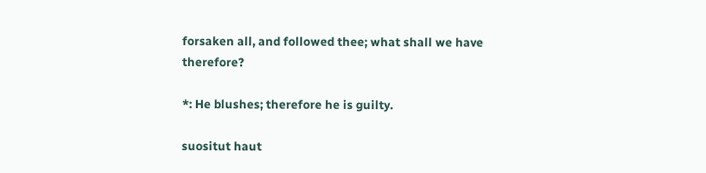forsaken all, and followed thee; what shall we have therefore?

*: He blushes; therefore he is guilty.

suositut haut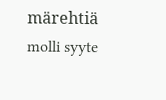märehtiä molli syyte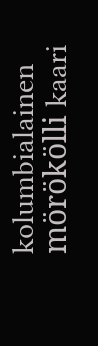kolumbialainen mörökölli kaari